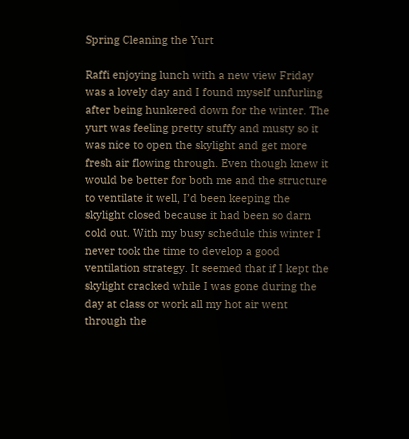Spring Cleaning the Yurt

Raffi enjoying lunch with a new view Friday was a lovely day and I found myself unfurling after being hunkered down for the winter. The yurt was feeling pretty stuffy and musty so it was nice to open the skylight and get more fresh air flowing through. Even though knew it would be better for both me and the structure to ventilate it well, I’d been keeping the skylight closed because it had been so darn cold out. With my busy schedule this winter I never took the time to develop a good ventilation strategy. It seemed that if I kept the skylight cracked while I was gone during the day at class or work all my hot air went through the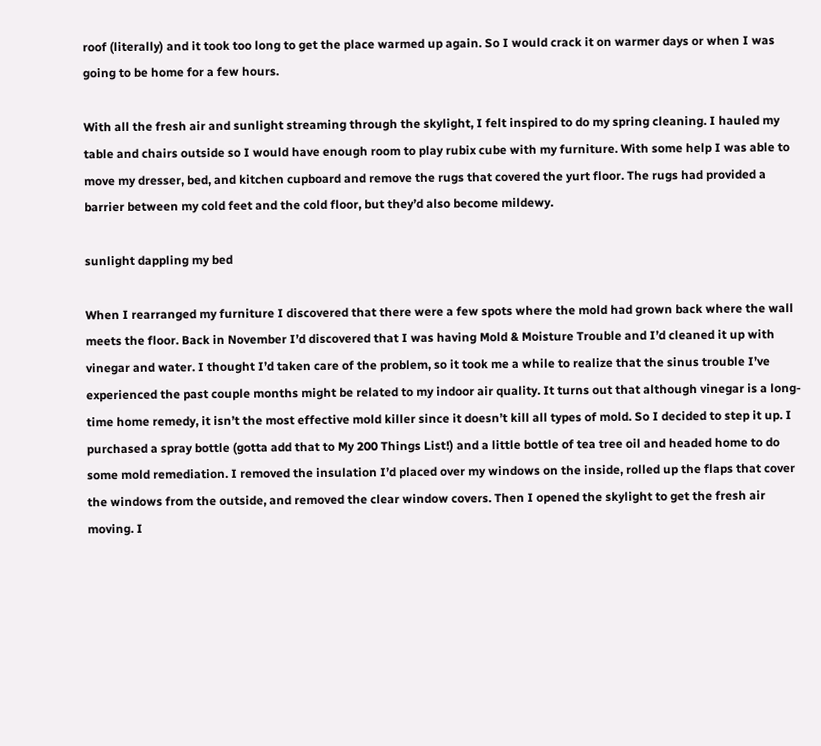roof (literally) and it took too long to get the place warmed up again. So I would crack it on warmer days or when I was going to be home for a few hours.

With all the fresh air and sunlight streaming through the skylight, I felt inspired to do my spring cleaning. I hauled my table and chairs outside so I would have enough room to play rubix cube with my furniture. With some help I was able to move my dresser, bed, and kitchen cupboard and remove the rugs that covered the yurt floor. The rugs had provided a barrier between my cold feet and the cold floor, but they’d also become mildewy.

sunlight dappling my bed

When I rearranged my furniture I discovered that there were a few spots where the mold had grown back where the wall meets the floor. Back in November I’d discovered that I was having Mold & Moisture Trouble and I’d cleaned it up with vinegar and water. I thought I’d taken care of the problem, so it took me a while to realize that the sinus trouble I’ve experienced the past couple months might be related to my indoor air quality. It turns out that although vinegar is a long-time home remedy, it isn’t the most effective mold killer since it doesn’t kill all types of mold. So I decided to step it up. I purchased a spray bottle (gotta add that to My 200 Things List!) and a little bottle of tea tree oil and headed home to do some mold remediation. I removed the insulation I’d placed over my windows on the inside, rolled up the flaps that cover the windows from the outside, and removed the clear window covers. Then I opened the skylight to get the fresh air moving. I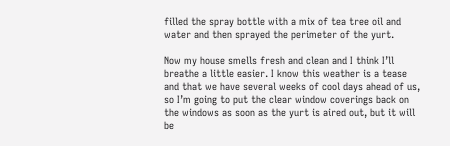filled the spray bottle with a mix of tea tree oil and water and then sprayed the perimeter of the yurt.

Now my house smells fresh and clean and I think I’ll breathe a little easier. I know this weather is a tease and that we have several weeks of cool days ahead of us, so I’m going to put the clear window coverings back on the windows as soon as the yurt is aired out, but it will be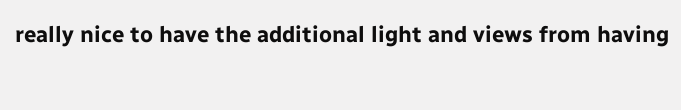really nice to have the additional light and views from having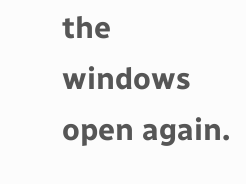the windows open again.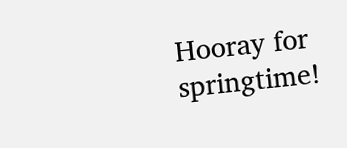Hooray for springtime!